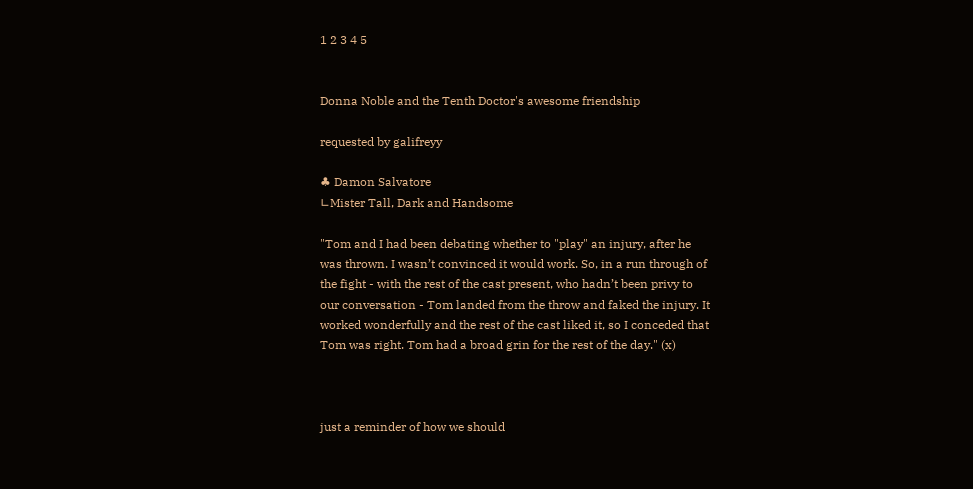1 2 3 4 5


Donna Noble and the Tenth Doctor's awesome friendship

requested by galifreyy

♣ Damon Salvatore
∟Mister Tall, Dark and Handsome

"Tom and I had been debating whether to "play" an injury, after he was thrown. I wasn’t convinced it would work. So, in a run through of the fight - with the rest of the cast present, who hadn’t been privy to our conversation - Tom landed from the throw and faked the injury. It worked wonderfully and the rest of the cast liked it, so I conceded that Tom was right. Tom had a broad grin for the rest of the day." (x)



just a reminder of how we should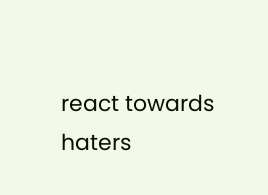react towards haters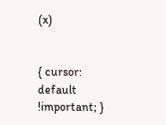(x)


{ cursor: default !important; }